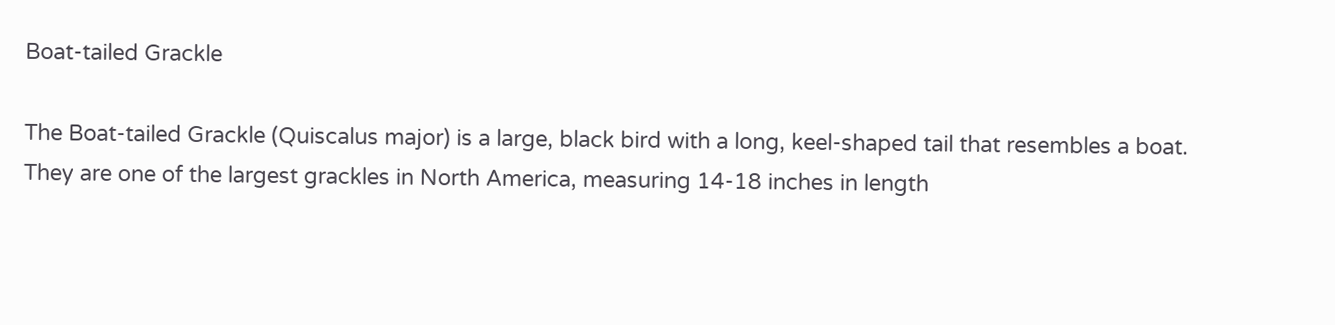Boat-tailed Grackle

The Boat-tailed Grackle (Quiscalus major) is a large, black bird with a long, keel-shaped tail that resembles a boat. They are one of the largest grackles in North America, measuring 14-18 inches in length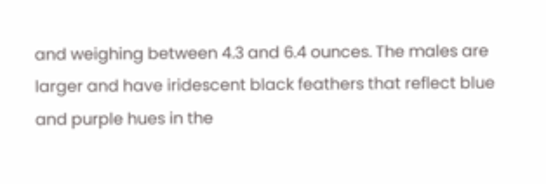and weighing between 4.3 and 6.4 ounces. The males are larger and have iridescent black feathers that reflect blue and purple hues in the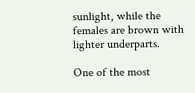sunlight, while the females are brown with lighter underparts.

One of the most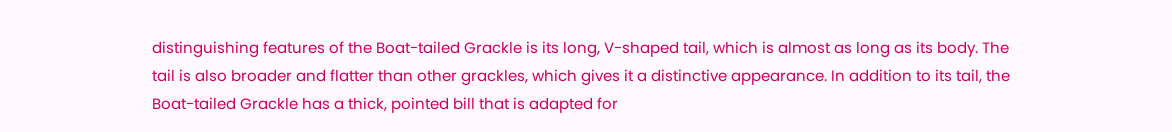distinguishing features of the Boat-tailed Grackle is its long, V-shaped tail, which is almost as long as its body. The tail is also broader and flatter than other grackles, which gives it a distinctive appearance. In addition to its tail, the Boat-tailed Grackle has a thick, pointed bill that is adapted for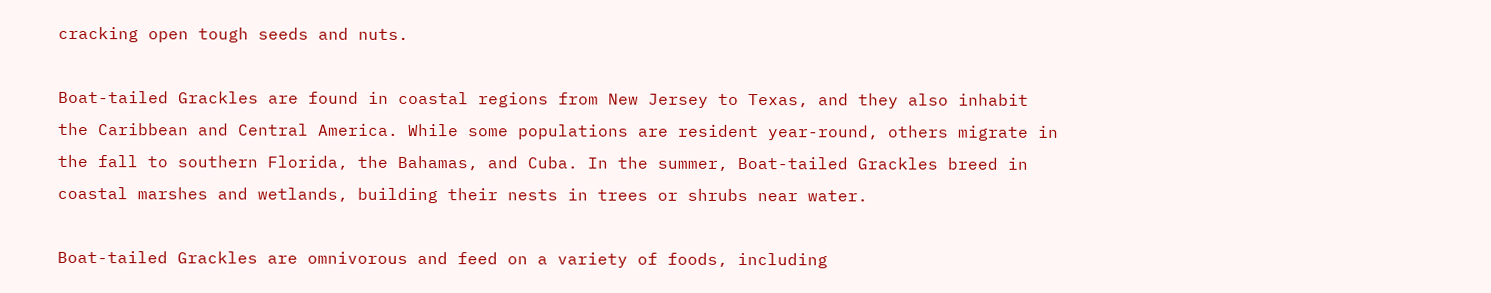cracking open tough seeds and nuts.

Boat-tailed Grackles are found in coastal regions from New Jersey to Texas, and they also inhabit the Caribbean and Central America. While some populations are resident year-round, others migrate in the fall to southern Florida, the Bahamas, and Cuba. In the summer, Boat-tailed Grackles breed in coastal marshes and wetlands, building their nests in trees or shrubs near water.

Boat-tailed Grackles are omnivorous and feed on a variety of foods, including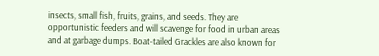insects, small fish, fruits, grains, and seeds. They are opportunistic feeders and will scavenge for food in urban areas and at garbage dumps. Boat-tailed Grackles are also known for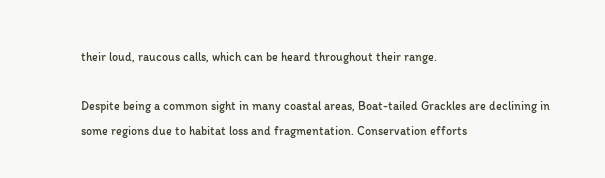their loud, raucous calls, which can be heard throughout their range.

Despite being a common sight in many coastal areas, Boat-tailed Grackles are declining in some regions due to habitat loss and fragmentation. Conservation efforts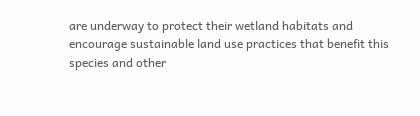are underway to protect their wetland habitats and encourage sustainable land use practices that benefit this species and other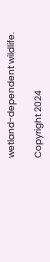wetland-dependent wildlife.

Copyright 2024